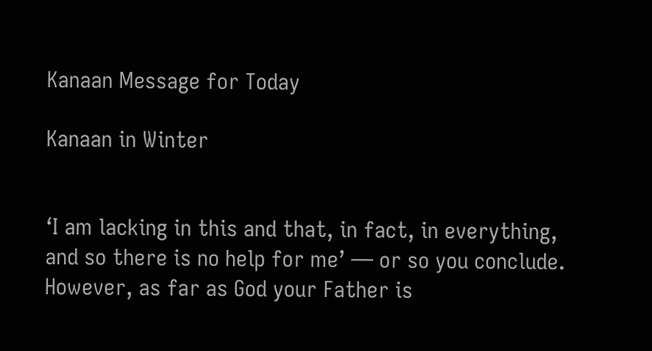Kanaan Message for Today

Kanaan in Winter


‘I am lacking in this and that, in fact, in everything, and so there is no help for me’ — or so you conclude. However, as far as God your Father is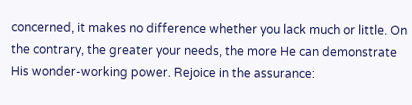concerned, it makes no difference whether you lack much or little. On the contrary, the greater your needs, the more He can demonstrate His wonder-working power. Rejoice in the assurance: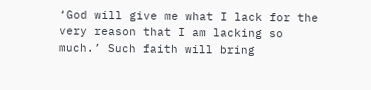‘God will give me what I lack for the very reason that I am lacking so much.’ Such faith will bring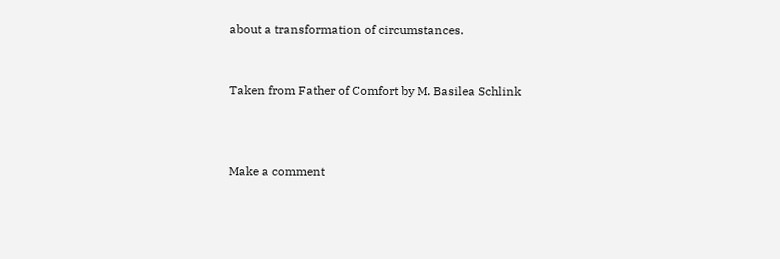about a transformation of circumstances.


Taken from Father of Comfort by M. Basilea Schlink



Make a comment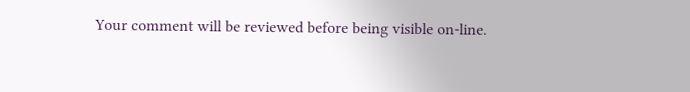Your comment will be reviewed before being visible on-line.